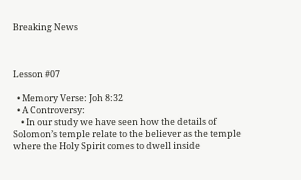Breaking News



Lesson #07

  • Memory Verse: Joh 8:32
  • A Controversy:
    • In our study we have seen how the details of Solomon’s temple relate to the believer as the temple where the Holy Spirit comes to dwell inside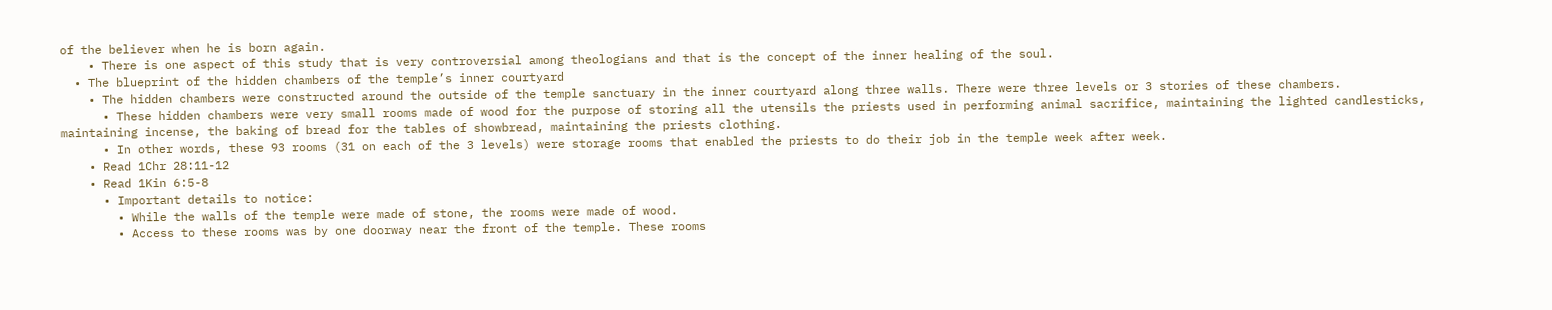of the believer when he is born again.
    • There is one aspect of this study that is very controversial among theologians and that is the concept of the inner healing of the soul.
  • The blueprint of the hidden chambers of the temple’s inner courtyard
    • The hidden chambers were constructed around the outside of the temple sanctuary in the inner courtyard along three walls. There were three levels or 3 stories of these chambers.
      • These hidden chambers were very small rooms made of wood for the purpose of storing all the utensils the priests used in performing animal sacrifice, maintaining the lighted candlesticks, maintaining incense, the baking of bread for the tables of showbread, maintaining the priests clothing.
      • In other words, these 93 rooms (31 on each of the 3 levels) were storage rooms that enabled the priests to do their job in the temple week after week.
    • Read 1Chr 28:11-12
    • Read 1Kin 6:5-8
      • Important details to notice:
        • While the walls of the temple were made of stone, the rooms were made of wood.
        • Access to these rooms was by one doorway near the front of the temple. These rooms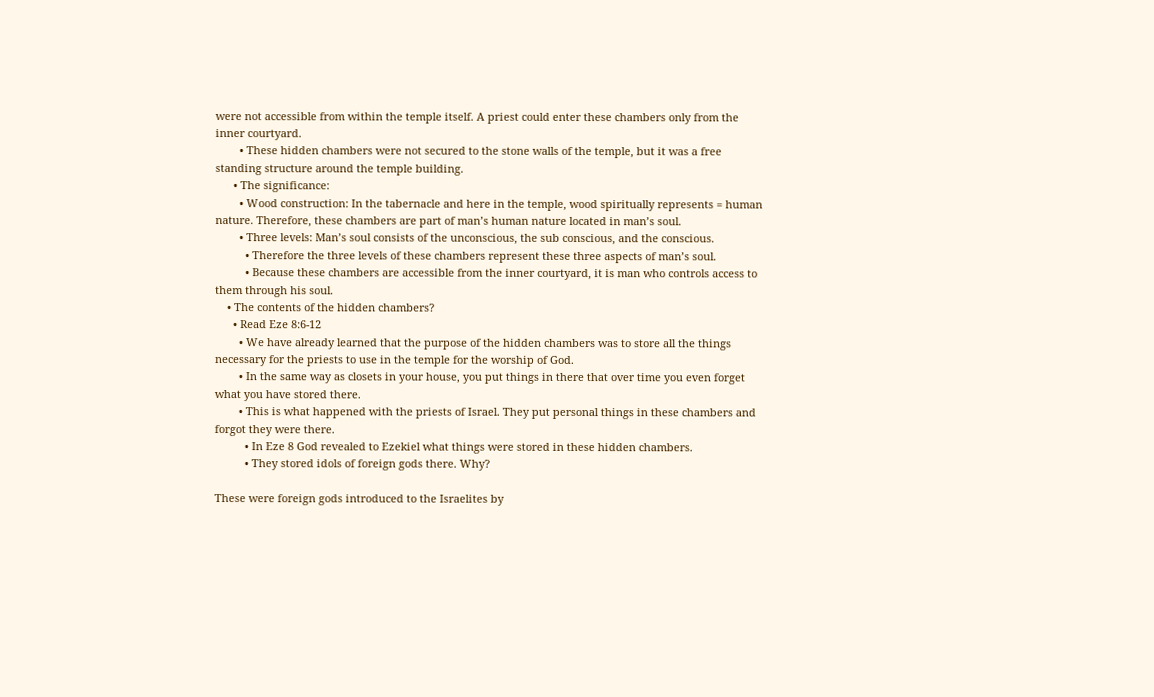were not accessible from within the temple itself. A priest could enter these chambers only from the inner courtyard.
        • These hidden chambers were not secured to the stone walls of the temple, but it was a free standing structure around the temple building.
      • The significance:
        • Wood construction: In the tabernacle and here in the temple, wood spiritually represents = human nature. Therefore, these chambers are part of man’s human nature located in man’s soul.
        • Three levels: Man’s soul consists of the unconscious, the sub conscious, and the conscious.
          • Therefore the three levels of these chambers represent these three aspects of man’s soul.
          • Because these chambers are accessible from the inner courtyard, it is man who controls access to them through his soul.
    • The contents of the hidden chambers?
      • Read Eze 8:6-12
        • We have already learned that the purpose of the hidden chambers was to store all the things necessary for the priests to use in the temple for the worship of God.
        • In the same way as closets in your house, you put things in there that over time you even forget what you have stored there.
        • This is what happened with the priests of Israel. They put personal things in these chambers and forgot they were there.
          • In Eze 8 God revealed to Ezekiel what things were stored in these hidden chambers.
          • They stored idols of foreign gods there. Why?

These were foreign gods introduced to the Israelites by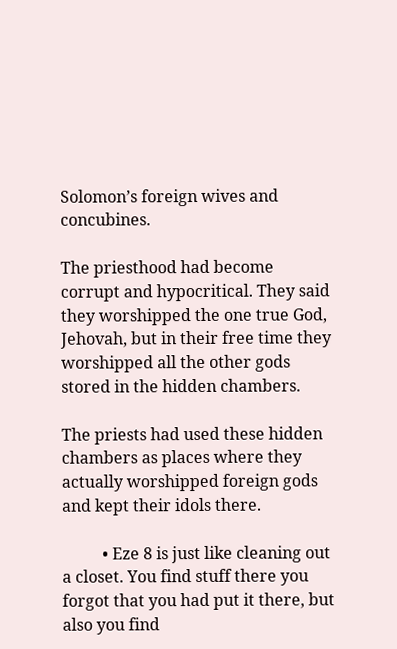Solomon’s foreign wives and concubines.

The priesthood had become corrupt and hypocritical. They said they worshipped the one true God, Jehovah, but in their free time they worshipped all the other gods stored in the hidden chambers.

The priests had used these hidden chambers as places where they actually worshipped foreign gods and kept their idols there.

          • Eze 8 is just like cleaning out a closet. You find stuff there you forgot that you had put it there, but also you find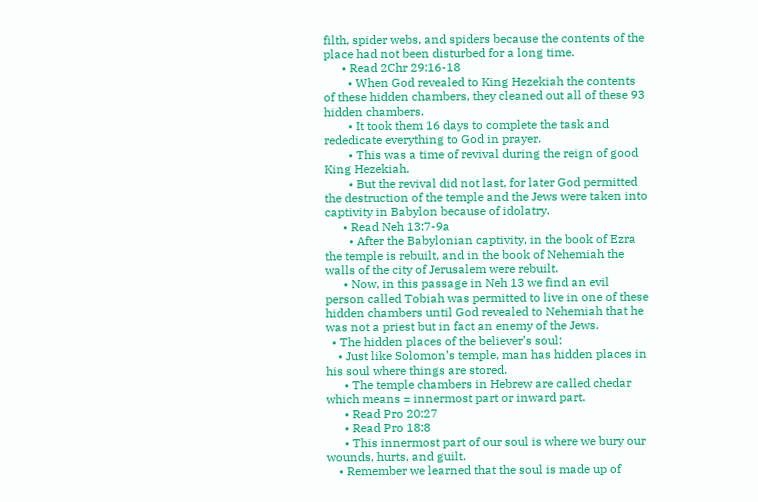filth, spider webs, and spiders because the contents of the place had not been disturbed for a long time.
      • Read 2Chr 29:16-18
        • When God revealed to King Hezekiah the contents of these hidden chambers, they cleaned out all of these 93 hidden chambers.
        • It took them 16 days to complete the task and rededicate everything to God in prayer.
        • This was a time of revival during the reign of good King Hezekiah.
        • But the revival did not last, for later God permitted the destruction of the temple and the Jews were taken into captivity in Babylon because of idolatry.
      • Read Neh 13:7-9a
        • After the Babylonian captivity, in the book of Ezra the temple is rebuilt, and in the book of Nehemiah the walls of the city of Jerusalem were rebuilt.
      • Now, in this passage in Neh 13 we find an evil person called Tobiah was permitted to live in one of these hidden chambers until God revealed to Nehemiah that he was not a priest but in fact an enemy of the Jews.
  • The hidden places of the believer’s soul:
    • Just like Solomon’s temple, man has hidden places in his soul where things are stored.
      • The temple chambers in Hebrew are called chedar which means = innermost part or inward part.
      • Read Pro 20:27
      • Read Pro 18:8
      • This innermost part of our soul is where we bury our wounds, hurts, and guilt.
    • Remember we learned that the soul is made up of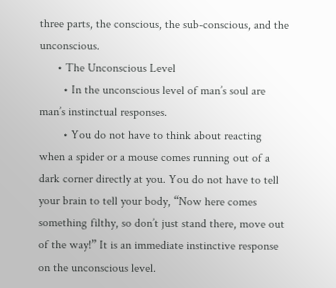three parts, the conscious, the sub-conscious, and the unconscious.
      • The Unconscious Level
        • In the unconscious level of man’s soul are man’s instinctual responses.
        • You do not have to think about reacting when a spider or a mouse comes running out of a dark corner directly at you. You do not have to tell your brain to tell your body, “Now here comes something filthy, so don’t just stand there, move out of the way!” It is an immediate instinctive response on the unconscious level.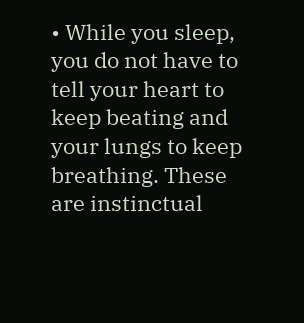• While you sleep, you do not have to tell your heart to keep beating and your lungs to keep breathing. These are instinctual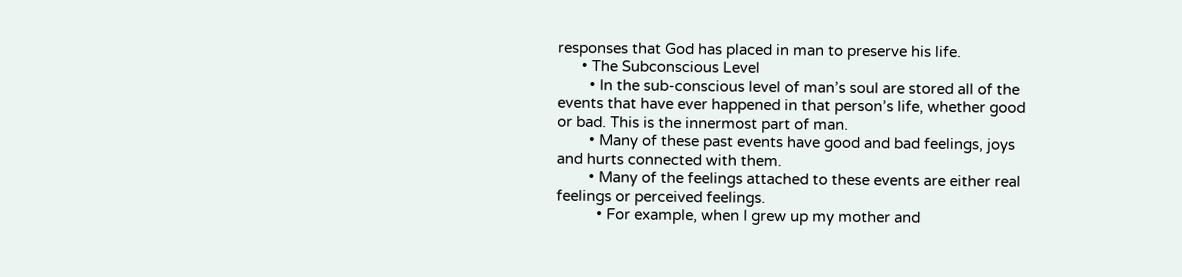responses that God has placed in man to preserve his life.
      • The Subconscious Level
        • In the sub-conscious level of man’s soul are stored all of the events that have ever happened in that person’s life, whether good or bad. This is the innermost part of man.
        • Many of these past events have good and bad feelings, joys and hurts connected with them.
        • Many of the feelings attached to these events are either real feelings or perceived feelings.
          • For example, when I grew up my mother and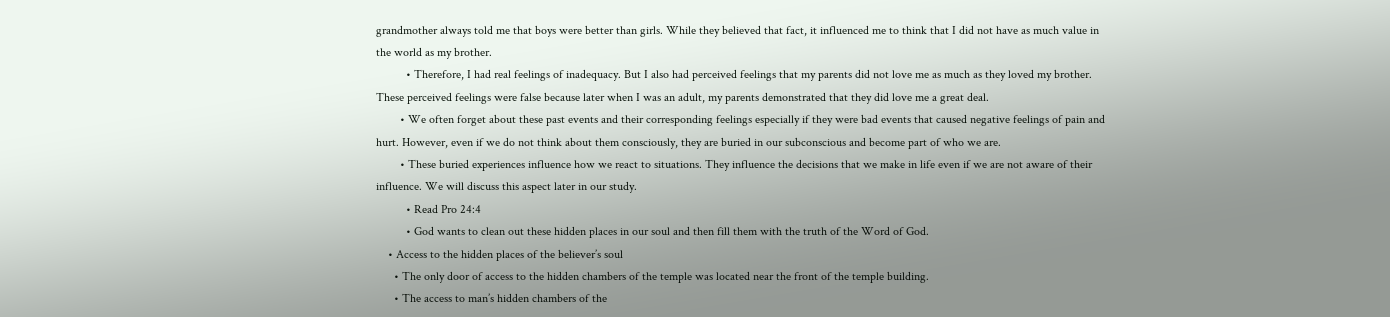grandmother always told me that boys were better than girls. While they believed that fact, it influenced me to think that I did not have as much value in the world as my brother.
          • Therefore, I had real feelings of inadequacy. But I also had perceived feelings that my parents did not love me as much as they loved my brother. These perceived feelings were false because later when I was an adult, my parents demonstrated that they did love me a great deal.
        • We often forget about these past events and their corresponding feelings especially if they were bad events that caused negative feelings of pain and hurt. However, even if we do not think about them consciously, they are buried in our subconscious and become part of who we are.
        • These buried experiences influence how we react to situations. They influence the decisions that we make in life even if we are not aware of their influence. We will discuss this aspect later in our study.
          • Read Pro 24:4
          • God wants to clean out these hidden places in our soul and then fill them with the truth of the Word of God.
    • Access to the hidden places of the believer’s soul
      • The only door of access to the hidden chambers of the temple was located near the front of the temple building.
      • The access to man’s hidden chambers of the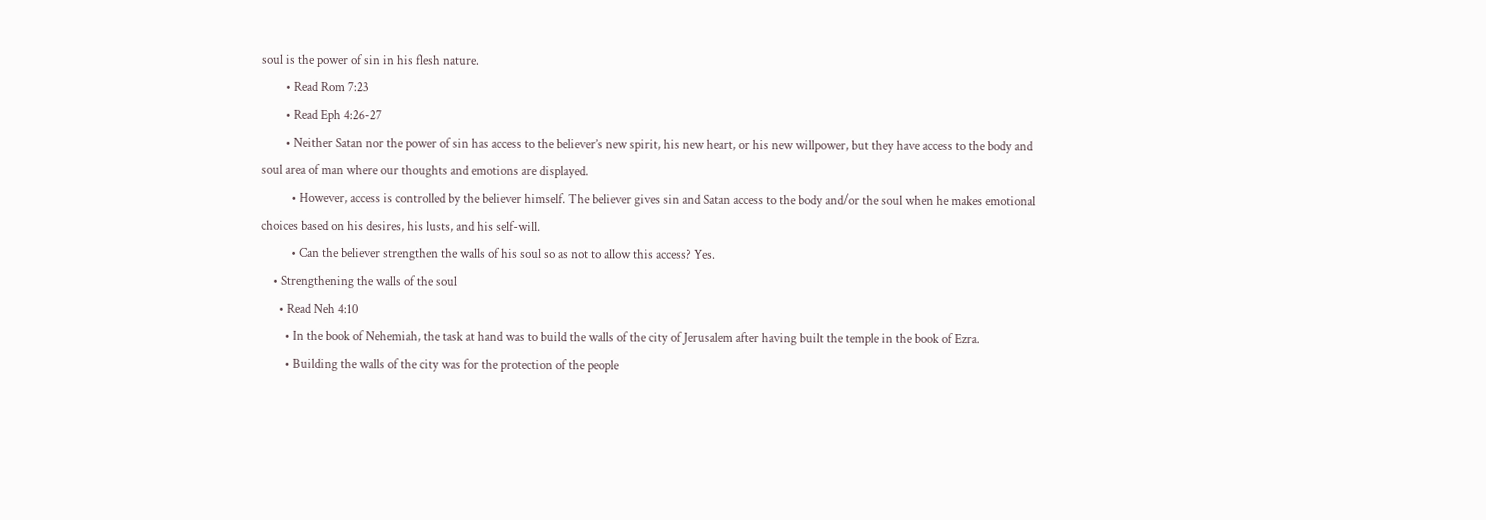soul is the power of sin in his flesh nature.
        • Read Rom 7:23
        • Read Eph 4:26-27
        • Neither Satan nor the power of sin has access to the believer’s new spirit, his new heart, or his new willpower, but they have access to the body and soul area of man where our thoughts and emotions are displayed.
          • However, access is controlled by the believer himself. The believer gives sin and Satan access to the body and/or the soul when he makes emotional choices based on his desires, his lusts, and his self-will.
          • Can the believer strengthen the walls of his soul so as not to allow this access? Yes.
    • Strengthening the walls of the soul
      • Read Neh 4:10
        • In the book of Nehemiah, the task at hand was to build the walls of the city of Jerusalem after having built the temple in the book of Ezra.
        • Building the walls of the city was for the protection of the people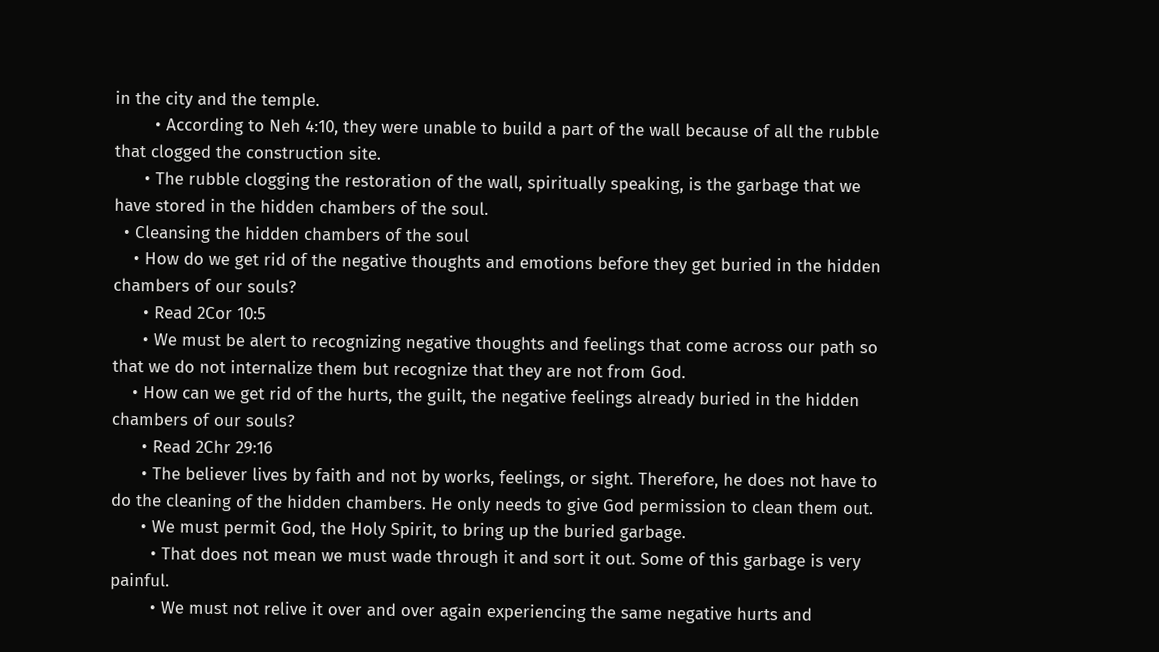in the city and the temple.
        • According to Neh 4:10, they were unable to build a part of the wall because of all the rubble that clogged the construction site.
      • The rubble clogging the restoration of the wall, spiritually speaking, is the garbage that we have stored in the hidden chambers of the soul.
  • Cleansing the hidden chambers of the soul
    • How do we get rid of the negative thoughts and emotions before they get buried in the hidden chambers of our souls?
      • Read 2Cor 10:5
      • We must be alert to recognizing negative thoughts and feelings that come across our path so that we do not internalize them but recognize that they are not from God.
    • How can we get rid of the hurts, the guilt, the negative feelings already buried in the hidden chambers of our souls?
      • Read 2Chr 29:16
      • The believer lives by faith and not by works, feelings, or sight. Therefore, he does not have to do the cleaning of the hidden chambers. He only needs to give God permission to clean them out.
      • We must permit God, the Holy Spirit, to bring up the buried garbage.
        • That does not mean we must wade through it and sort it out. Some of this garbage is very painful.
        • We must not relive it over and over again experiencing the same negative hurts and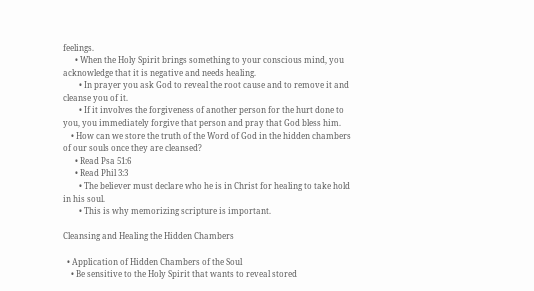feelings.
      • When the Holy Spirit brings something to your conscious mind, you acknowledge that it is negative and needs healing.
        • In prayer you ask God to reveal the root cause and to remove it and cleanse you of it.
        • If it involves the forgiveness of another person for the hurt done to you, you immediately forgive that person and pray that God bless him.
    • How can we store the truth of the Word of God in the hidden chambers of our souls once they are cleansed?
      • Read Psa 51:6
      • Read Phil 3:3
        • The believer must declare who he is in Christ for healing to take hold in his soul.
        • This is why memorizing scripture is important.

Cleansing and Healing the Hidden Chambers

  • Application of Hidden Chambers of the Soul
    • Be sensitive to the Holy Spirit that wants to reveal stored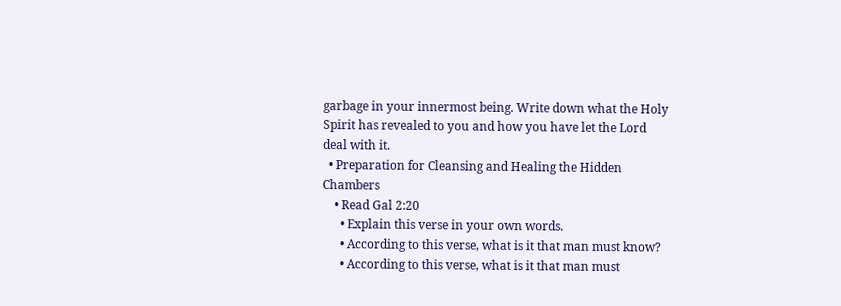garbage in your innermost being. Write down what the Holy Spirit has revealed to you and how you have let the Lord deal with it.
  • Preparation for Cleansing and Healing the Hidden Chambers
    • Read Gal 2:20
      • Explain this verse in your own words.
      • According to this verse, what is it that man must know?
      • According to this verse, what is it that man must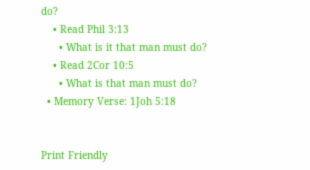do?
    • Read Phil 3:13
      • What is it that man must do?
    • Read 2Cor 10:5
      • What is that man must do?
  • Memory Verse: 1Joh 5:18


Print Friendly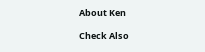About Ken

Check Also